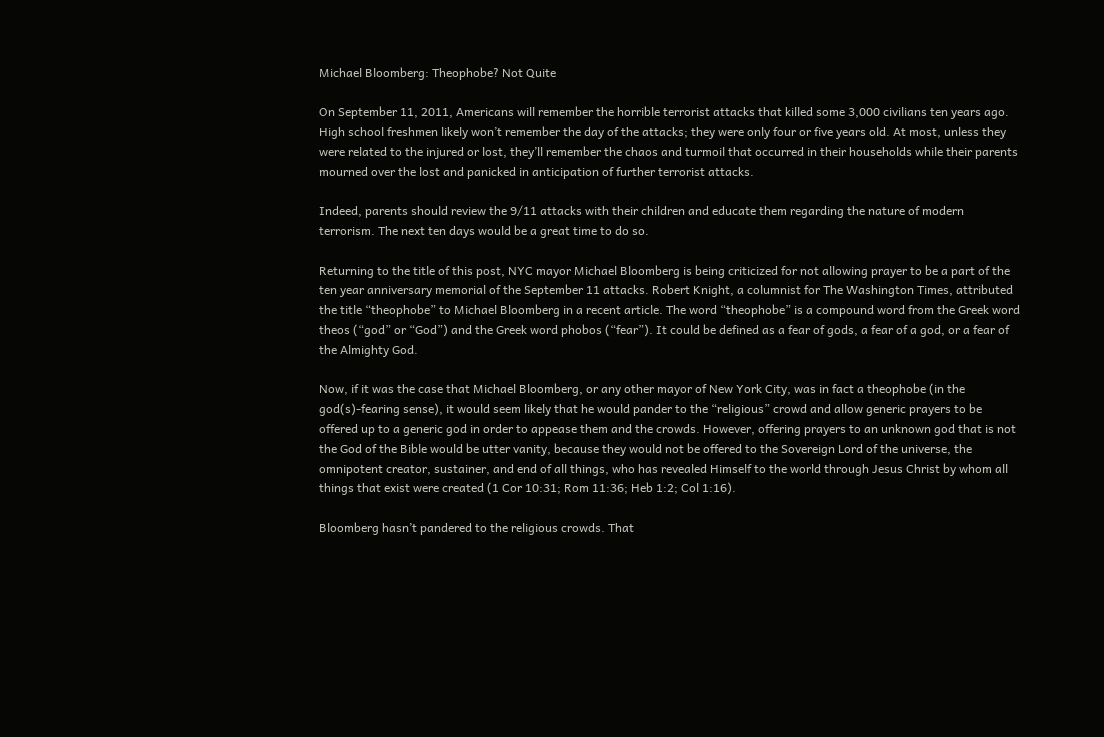Michael Bloomberg: Theophobe? Not Quite

On September 11, 2011, Americans will remember the horrible terrorist attacks that killed some 3,000 civilians ten years ago. High school freshmen likely won’t remember the day of the attacks; they were only four or five years old. At most, unless they were related to the injured or lost, they’ll remember the chaos and turmoil that occurred in their households while their parents mourned over the lost and panicked in anticipation of further terrorist attacks.

Indeed, parents should review the 9/11 attacks with their children and educate them regarding the nature of modern terrorism. The next ten days would be a great time to do so.

Returning to the title of this post, NYC mayor Michael Bloomberg is being criticized for not allowing prayer to be a part of the ten year anniversary memorial of the September 11 attacks. Robert Knight, a columnist for The Washington Times, attributed the title “theophobe” to Michael Bloomberg in a recent article. The word “theophobe” is a compound word from the Greek word theos (“god” or “God”) and the Greek word phobos (“fear”). It could be defined as a fear of gods, a fear of a god, or a fear of the Almighty God.

Now, if it was the case that Michael Bloomberg, or any other mayor of New York City, was in fact a theophobe (in the god(s)-fearing sense), it would seem likely that he would pander to the “religious” crowd and allow generic prayers to be offered up to a generic god in order to appease them and the crowds. However, offering prayers to an unknown god that is not the God of the Bible would be utter vanity, because they would not be offered to the Sovereign Lord of the universe, the omnipotent creator, sustainer, and end of all things, who has revealed Himself to the world through Jesus Christ by whom all things that exist were created (1 Cor 10:31; Rom 11:36; Heb 1:2; Col 1:16).

Bloomberg hasn’t pandered to the religious crowds. That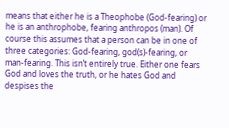means that either he is a Theophobe (God-fearing) or he is an anthrophobe, fearing anthropos (man). Of course this assumes that a person can be in one of three categories: God-fearing, god(s)-fearing, or man-fearing. This isn’t entirely true. Either one fears God and loves the truth, or he hates God and despises the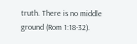truth. There is no middle ground (Rom 1:18-32).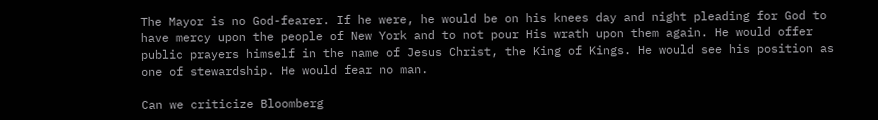The Mayor is no God-fearer. If he were, he would be on his knees day and night pleading for God to have mercy upon the people of New York and to not pour His wrath upon them again. He would offer public prayers himself in the name of Jesus Christ, the King of Kings. He would see his position as one of stewardship. He would fear no man.

Can we criticize Bloomberg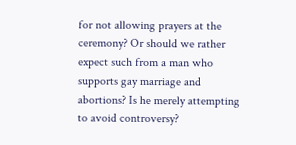for not allowing prayers at the ceremony? Or should we rather expect such from a man who supports gay marriage and abortions? Is he merely attempting to avoid controversy?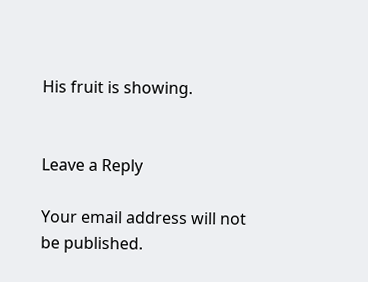His fruit is showing.


Leave a Reply

Your email address will not be published.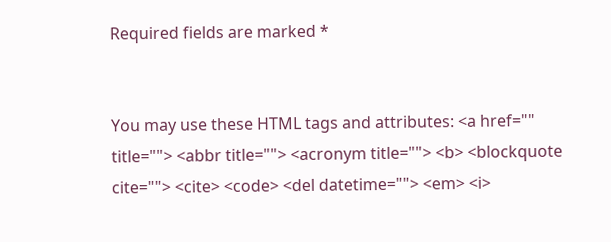Required fields are marked *


You may use these HTML tags and attributes: <a href="" title=""> <abbr title=""> <acronym title=""> <b> <blockquote cite=""> <cite> <code> <del datetime=""> <em> <i>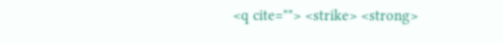<q cite=""> <strike> <strong>